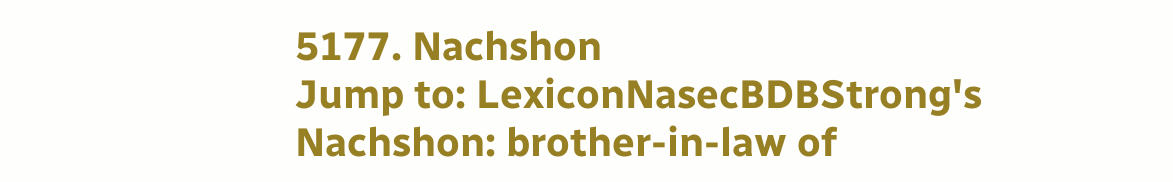5177. Nachshon
Jump to: LexiconNasecBDBStrong's
Nachshon: brother-in-law of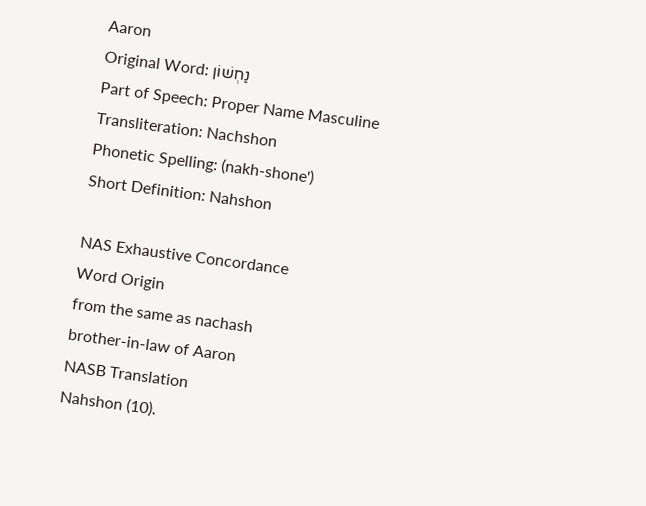Aaron
Original Word: נַחְשׁוֹן
Part of Speech: Proper Name Masculine
Transliteration: Nachshon
Phonetic Spelling: (nakh-shone')
Short Definition: Nahshon

NAS Exhaustive Concordance
Word Origin
from the same as nachash
brother-in-law of Aaron
NASB Translation
Nahshon (10).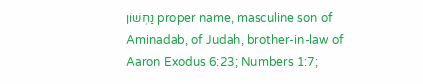נַחְשׁוֺן proper name, masculine son of Aminadab, of Judah, brother-in-law of Aaron Exodus 6:23; Numbers 1:7;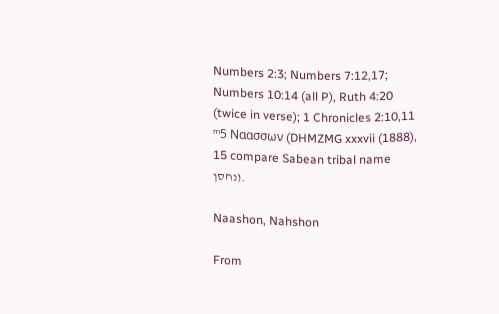Numbers 2:3; Numbers 7:12,17; Numbers 10:14 (all P), Ruth 4:20 (twice in verse); 1 Chronicles 2:10,11 ᵐ5 Ναασσων (DHMZMG xxxvii (1888), 15 compare Sabean tribal name נחסן).

Naashon, Nahshon

From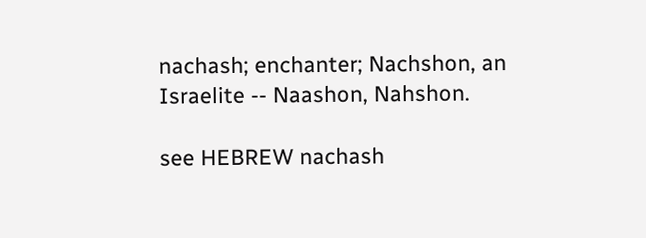nachash; enchanter; Nachshon, an Israelite -- Naashon, Nahshon.

see HEBREW nachash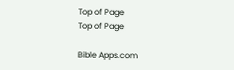Top of Page
Top of Page

Bible Apps.com